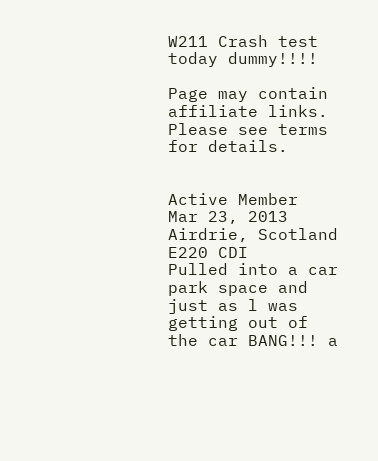W211 Crash test today dummy!!!!

Page may contain affiliate links. Please see terms for details.


Active Member
Mar 23, 2013
Airdrie, Scotland
E220 CDI
Pulled into a car park space and just as l was getting out of the car BANG!!! a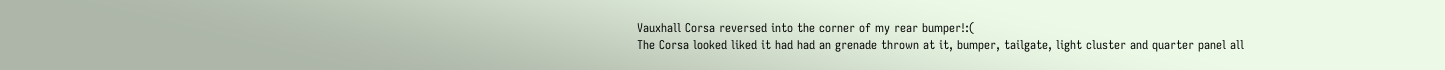Vauxhall Corsa reversed into the corner of my rear bumper!:(
The Corsa looked liked it had had an grenade thrown at it, bumper, tailgate, light cluster and quarter panel all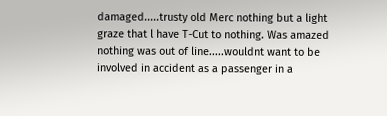damaged.....trusty old Merc nothing but a light graze that l have T-Cut to nothing. Was amazed nothing was out of line.....wouldnt want to be involved in accident as a passenger in a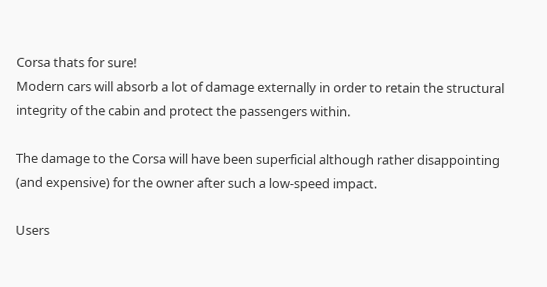Corsa thats for sure!
Modern cars will absorb a lot of damage externally in order to retain the structural integrity of the cabin and protect the passengers within.

The damage to the Corsa will have been superficial although rather disappointing (and expensive) for the owner after such a low-speed impact.

Users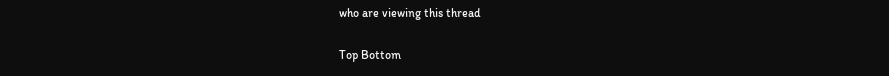who are viewing this thread

Top Bottom